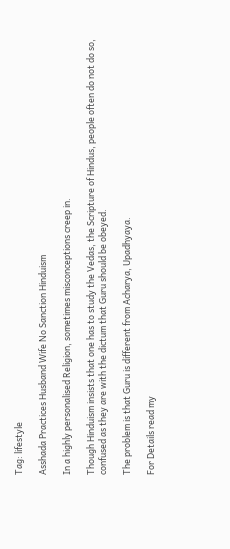Tag: lifestyle

Asshada Practices Husband Wife No Sanction Hinduism

In a highly personalised Religion, sometimes misconceptions creep in.

Though Hinduism insists that one has to study the Vedas, the Scripture of Hindus, people often do not do so, confused as they are with the dictum that Guru should be obeyed.

The problem is that Guru is different from Acharya, Upadhyaya.

For Details read my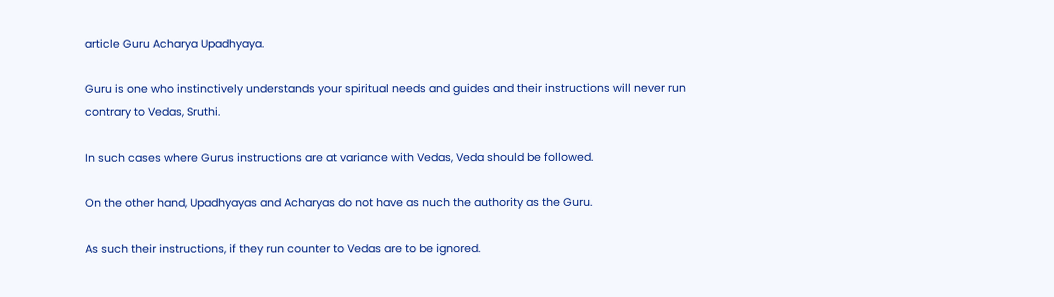article Guru Acharya Upadhyaya.

Guru is one who instinctively understands your spiritual needs and guides and their instructions will never run contrary to Vedas, Sruthi.

In such cases where Gurus instructions are at variance with Vedas, Veda should be followed.

On the other hand, Upadhyayas and Acharyas do not have as nuch the authority as the Guru.

As such their instructions, if they run counter to Vedas are to be ignored.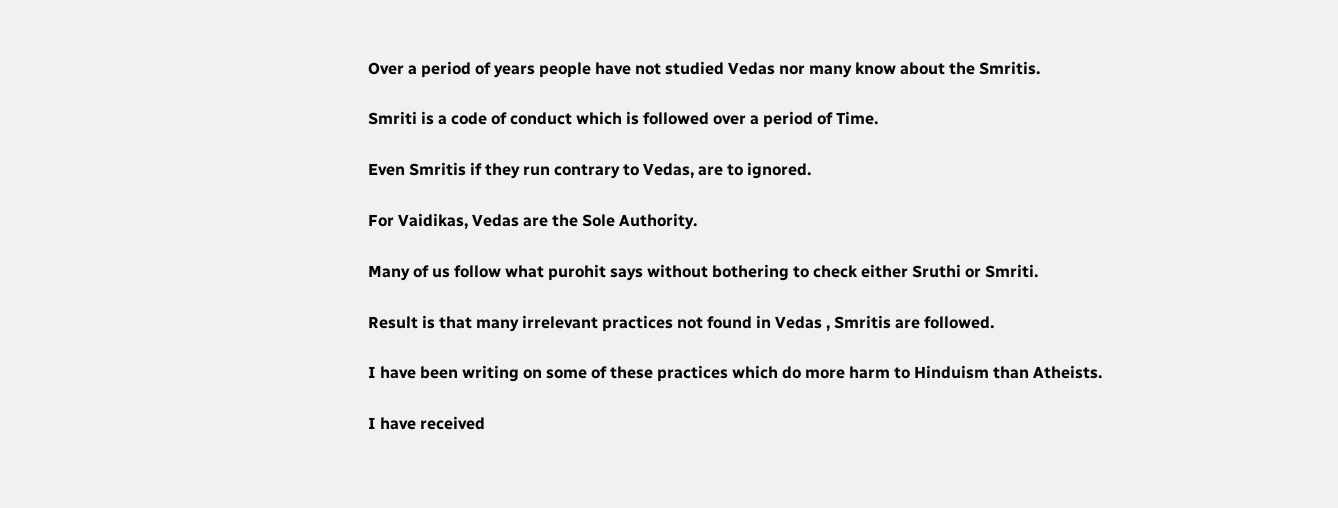Over a period of years people have not studied Vedas nor many know about the Smritis.

Smriti is a code of conduct which is followed over a period of Time.

Even Smritis if they run contrary to Vedas, are to ignored.

For Vaidikas, Vedas are the Sole Authority.

Many of us follow what purohit says without bothering to check either Sruthi or Smriti.

Result is that many irrelevant practices not found in Vedas , Smritis are followed.

I have been writing on some of these practices which do more harm to Hinduism than Atheists.

I have received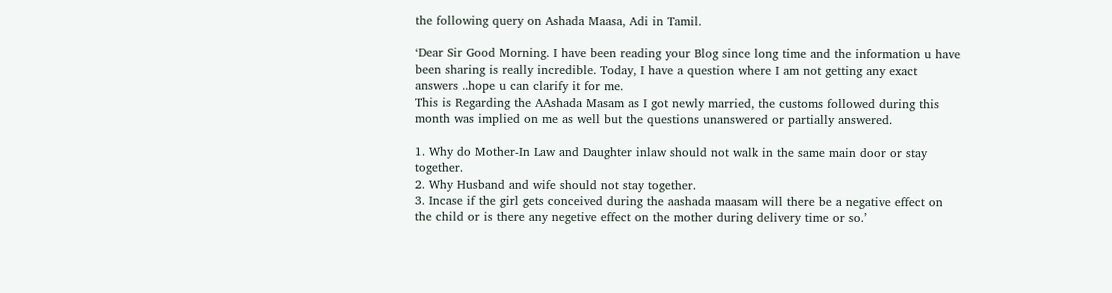the following query on Ashada Maasa, Adi in Tamil.

‘Dear Sir Good Morning. I have been reading your Blog since long time and the information u have been sharing is really incredible. Today, I have a question where I am not getting any exact answers ..hope u can clarify it for me.
This is Regarding the AAshada Masam as I got newly married, the customs followed during this month was implied on me as well but the questions unanswered or partially answered.

1. Why do Mother-In Law and Daughter inlaw should not walk in the same main door or stay together.
2. Why Husband and wife should not stay together.
3. Incase if the girl gets conceived during the aashada maasam will there be a negative effect on the child or is there any negetive effect on the mother during delivery time or so.’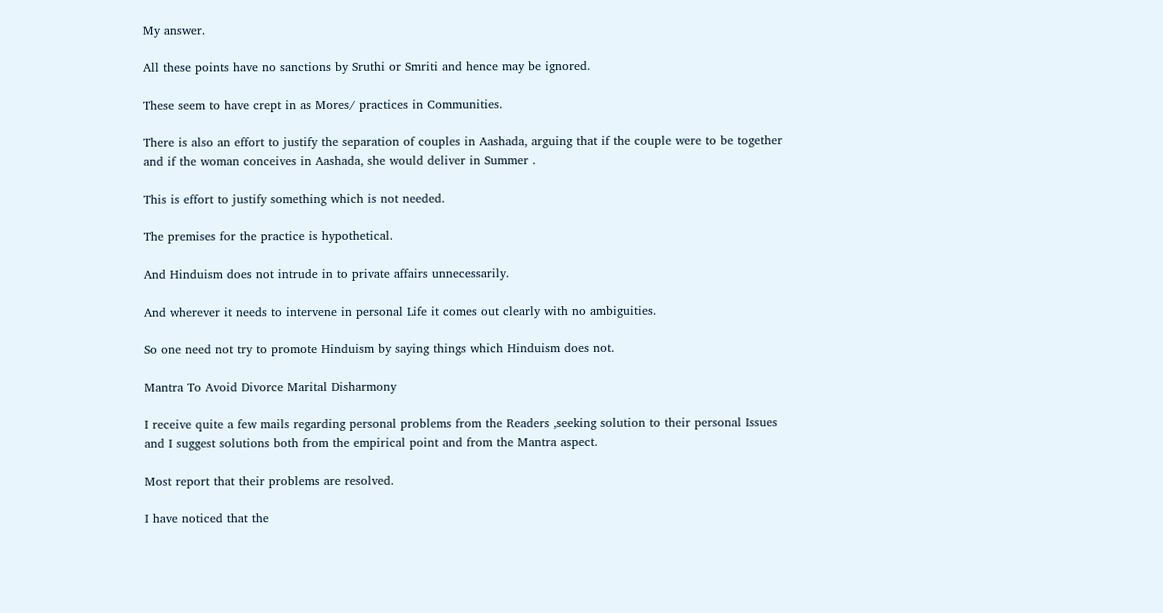My answer.

All these points have no sanctions by Sruthi or Smriti and hence may be ignored.

These seem to have crept in as Mores/ practices in Communities.

There is also an effort to justify the separation of couples in Aashada, arguing that if the couple were to be together and if the woman conceives in Aashada, she would deliver in Summer .

This is effort to justify something which is not needed.

The premises for the practice is hypothetical.

And Hinduism does not intrude in to private affairs unnecessarily.

And wherever it needs to intervene in personal Life it comes out clearly with no ambiguities.

So one need not try to promote Hinduism by saying things which Hinduism does not.

Mantra To Avoid Divorce Marital Disharmony

I receive quite a few mails regarding personal problems from the Readers ,seeking solution to their personal Issues and I suggest solutions both from the empirical point and from the Mantra aspect.

Most report that their problems are resolved.

I have noticed that the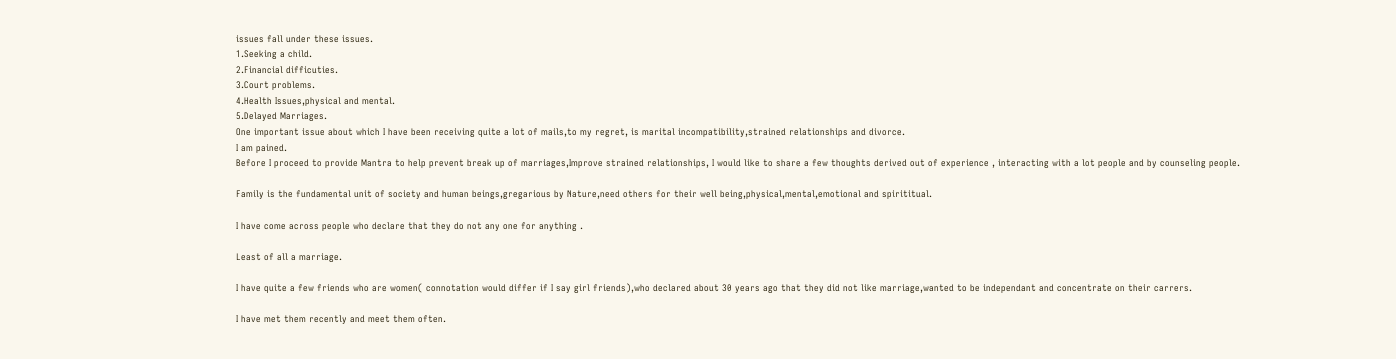issues fall under these issues.
1.Seeking a child.
2.Financial difficuties.
3.Court problems.
4.Health Issues,physical and mental.
5.Delayed Marriages.
One important issue about which I have been receiving quite a lot of mails,to my regret, is marital incompatibility,strained relationships and divorce.
I am pained.
Before I proceed to provide Mantra to help prevent break up of marriages,Improve strained relationships, I would like to share a few thoughts derived out of experience , interacting with a lot people and by counseling people.

Family is the fundamental unit of society and human beings,gregarious by Nature,need others for their well being,physical,mental,emotional and spirititual.

I have come across people who declare that they do not any one for anything .

Least of all a marriage.

I have quite a few friends who are women( connotation would differ if I say girl friends),who declared about 30 years ago that they did not like marriage,wanted to be independant and concentrate on their carrers.

I have met them recently and meet them often.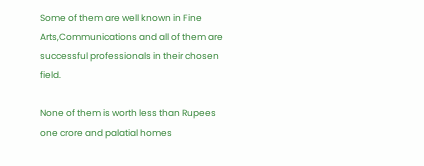Some of them are well known in Fine Arts,Communications and all of them are successful professionals in their chosen field.

None of them is worth less than Rupees one crore and palatial homes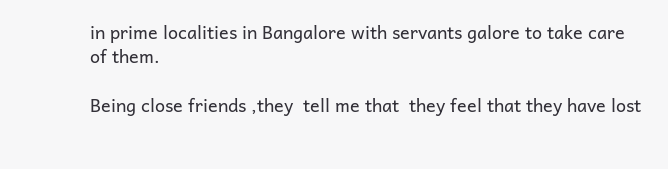in prime localities in Bangalore with servants galore to take care of them.

Being close friends ,they  tell me that  they feel that they have lost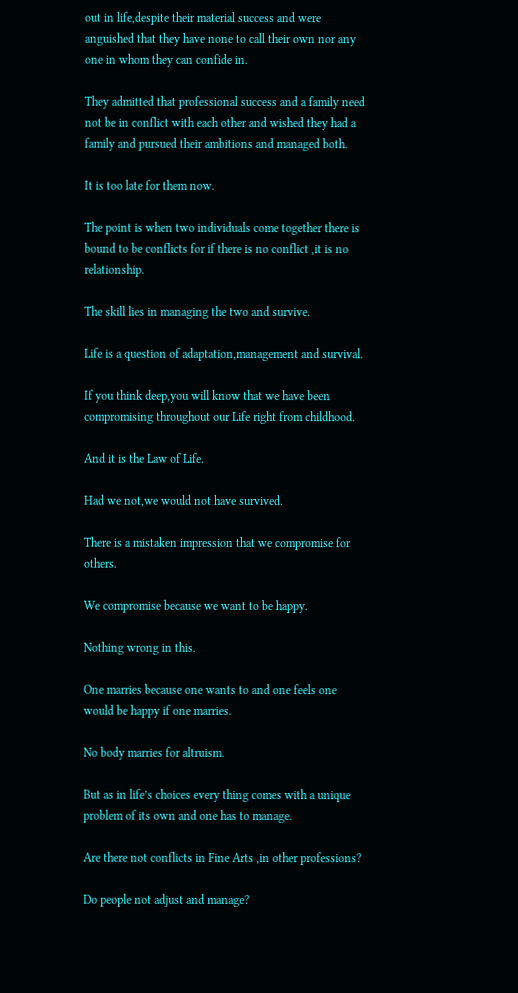out in life,despite their material success and were anguished that they have none to call their own nor any one in whom they can confide in.

They admitted that professional success and a family need not be in conflict with each other and wished they had a family and pursued their ambitions and managed both.

It is too late for them now.

The point is when two individuals come together there is bound to be conflicts for if there is no conflict ,it is no relationship.

The skill lies in managing the two and survive.

Life is a question of adaptation,management and survival.

If you think deep,you will know that we have been compromising throughout our Life right from childhood.

And it is the Law of Life.

Had we not,we would not have survived.

There is a mistaken impression that we compromise for others.

We compromise because we want to be happy.

Nothing wrong in this.

One marries because one wants to and one feels one would be happy if one marries.

No body marries for altruism.

But as in life’s choices every thing comes with a unique problem of its own and one has to manage.

Are there not conflicts in Fine Arts ,in other professions?

Do people not adjust and manage?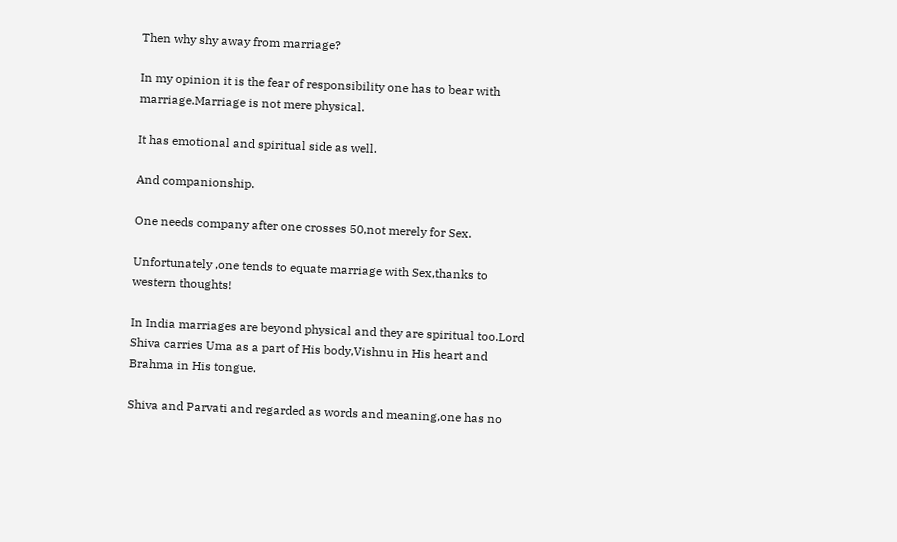Then why shy away from marriage?

In my opinion it is the fear of responsibility one has to bear with marriage.Marriage is not mere physical.

It has emotional and spiritual side as well.

And companionship.

One needs company after one crosses 50,not merely for Sex.

Unfortunately ,one tends to equate marriage with Sex,thanks to western thoughts!

In India marriages are beyond physical and they are spiritual too.Lord Shiva carries Uma as a part of His body,Vishnu in His heart and Brahma in His tongue.

Shiva and Parvati and regarded as words and meaning,one has no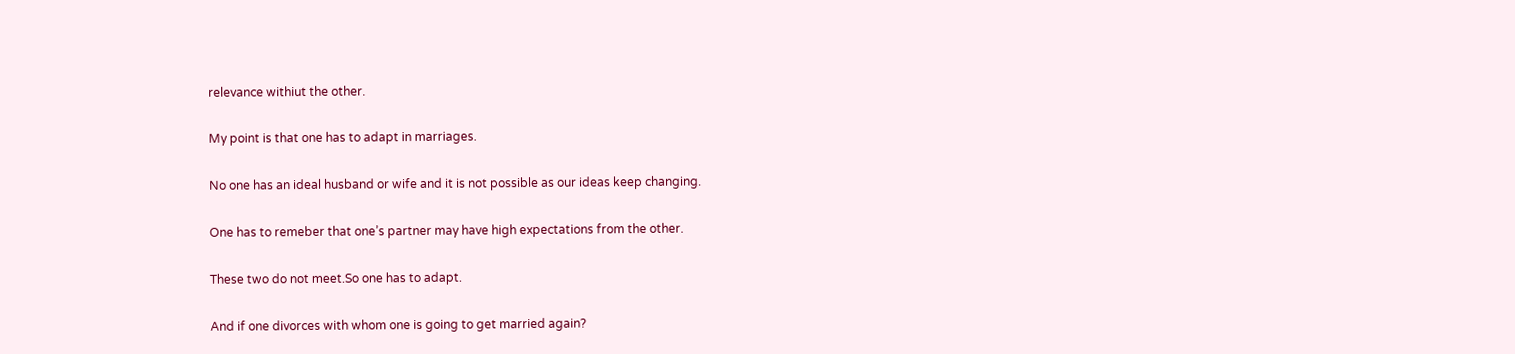relevance withiut the other.

My point is that one has to adapt in marriages.

No one has an ideal husband or wife and it is not possible as our ideas keep changing.

One has to remeber that one’s partner may have high expectations from the other.

These two do not meet.So one has to adapt.

And if one divorces with whom one is going to get married again?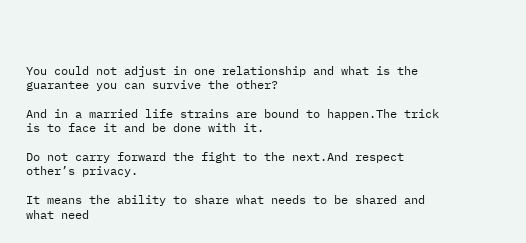You could not adjust in one relationship and what is the guarantee you can survive the other?

And in a married life strains are bound to happen.The trick is to face it and be done with it.

Do not carry forward the fight to the next.And respect other’s privacy.

It means the ability to share what needs to be shared and what need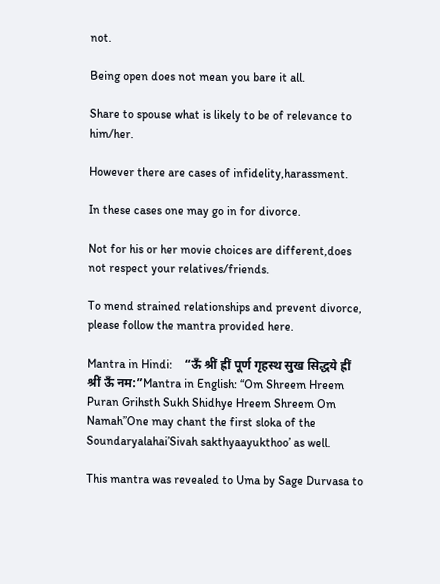not.

Being open does not mean you bare it all.

Share to spouse what is likely to be of relevance to him/her.

However there are cases of infidelity,harassment.

In these cases one may go in for divorce.

Not for his or her movie choices are different,does not respect your relatives/friends.

To mend strained relationships and prevent divorce, please follow the mantra provided here.

Mantra in Hindi:    “ऊँ श्रीं ह्रीं पूर्ण गृहस्थ सुख सिद्धये ह्रीं श्रीं ऊँ नम:”Mantra in English: “Om Shreem Hreem Puran Grihsth Sukh Shidhye Hreem Shreem Om Namah”One may chant the first sloka of the Soundaryalahai’Sivah sakthyaayukthoo’ as well.

This mantra was revealed to Uma by Sage Durvasa to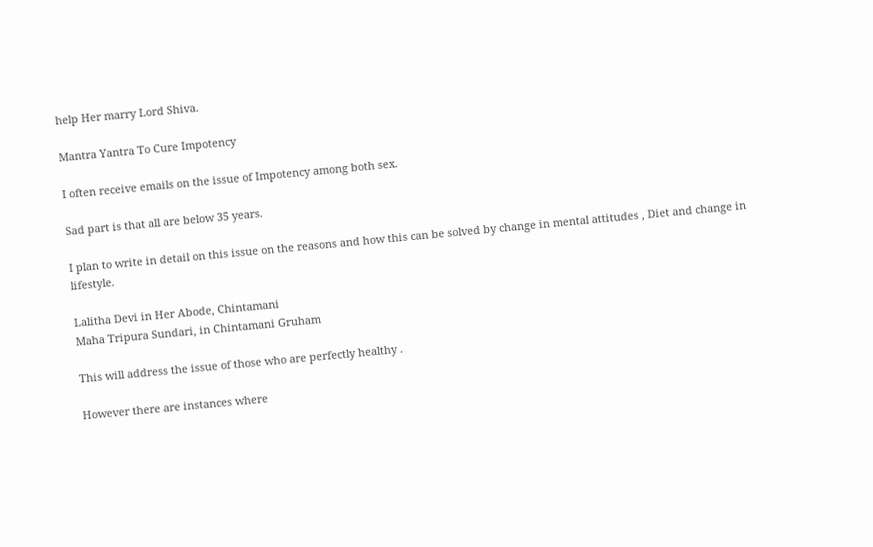help Her marry Lord Shiva.

Mantra Yantra To Cure Impotency

I often receive emails on the issue of Impotency among both sex.

Sad part is that all are below 35 years.

I plan to write in detail on this issue on the reasons and how this can be solved by change in mental attitudes , Diet and change in lifestyle.

Lalitha Devi in Her Abode, Chintamani
Maha Tripura Sundari, in Chintamani Gruham

This will address the issue of those who are perfectly healthy .

However there are instances where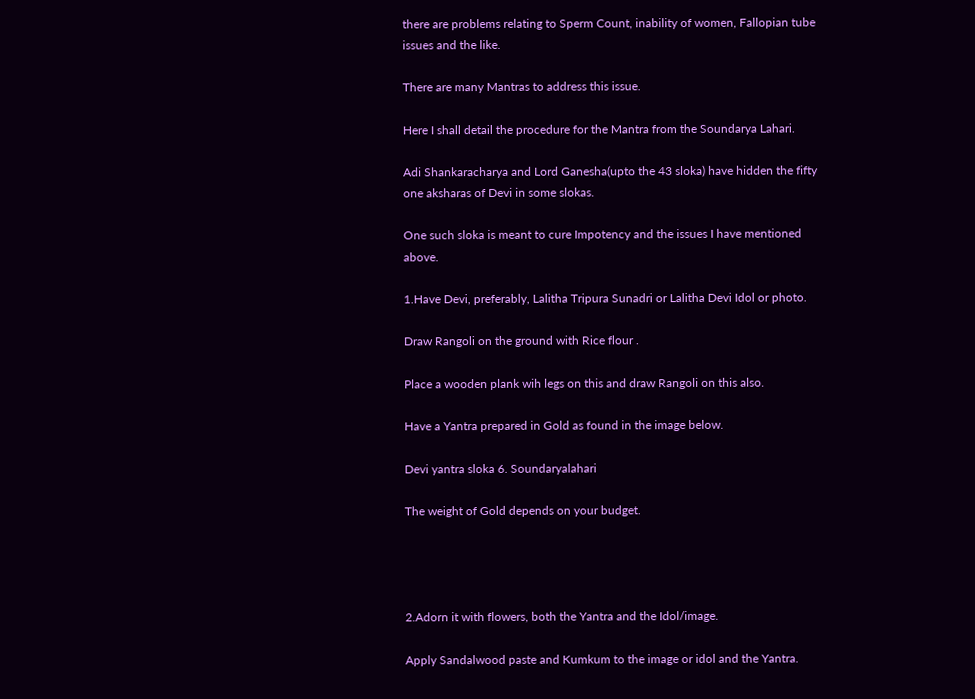there are problems relating to Sperm Count, inability of women, Fallopian tube issues and the like.

There are many Mantras to address this issue.

Here I shall detail the procedure for the Mantra from the Soundarya Lahari.

Adi Shankaracharya and Lord Ganesha(upto the 43 sloka) have hidden the fifty one aksharas of Devi in some slokas.

One such sloka is meant to cure Impotency and the issues I have mentioned above.

1.Have Devi, preferably, Lalitha Tripura Sunadri or Lalitha Devi Idol or photo.

Draw Rangoli on the ground with Rice flour .

Place a wooden plank wih legs on this and draw Rangoli on this also.

Have a Yantra prepared in Gold as found in the image below.

Devi yantra sloka 6. Soundaryalahari

The weight of Gold depends on your budget.




2.Adorn it with flowers, both the Yantra and the Idol/image.

Apply Sandalwood paste and Kumkum to the image or idol and the Yantra.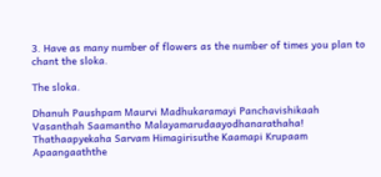3. Have as many number of flowers as the number of times you plan to chant the sloka.

The sloka.

Dhanuh Paushpam Maurvi Madhukaramayi Panchavishikaah
Vasanthah Saamantho Malayamarudaayodhanarathaha!
Thathaapyekaha Sarvam Himagirisuthe Kaamapi Krupaam
Apaangaaththe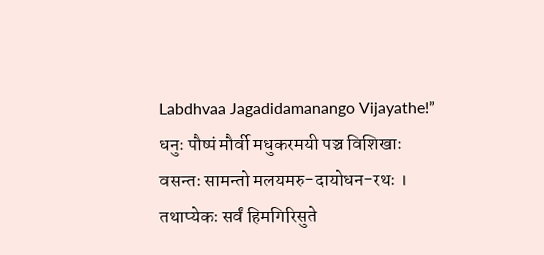Labdhvaa Jagadidamanango Vijayathe!”
धनुः पौष्पं मौर्वी मधुकरमयी पञ्च विशिखाः
वसन्तः सामन्तो मलयमरु-दायोधन-रथः ।
तथाप्येकः सर्वं हिमगिरिसुते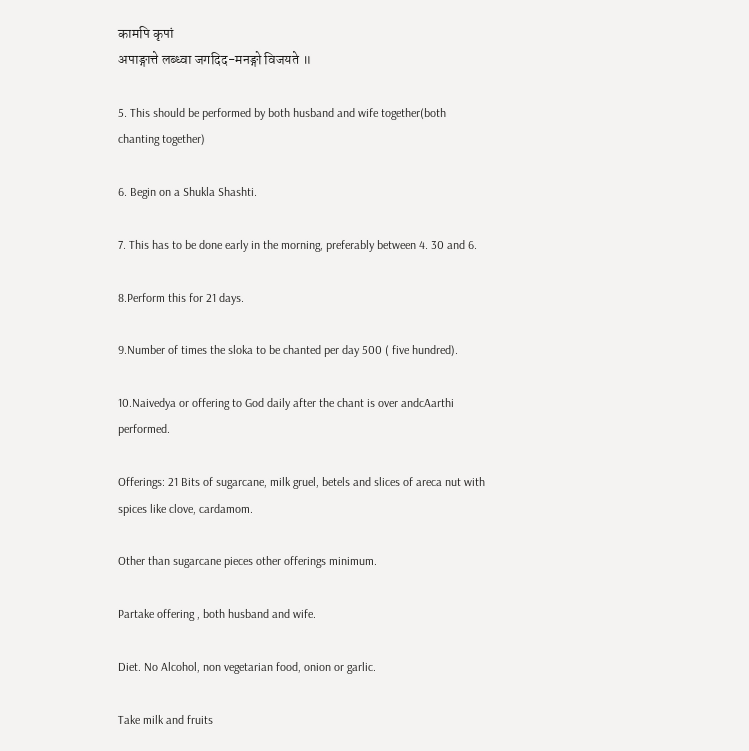कामपि कृपां
अपाङ्गात्ते लब्ध्वा जगदिद-मनङ्गो विजयते ॥

5. This should be performed by both husband and wife together(both chanting together)

6. Begin on a Shukla Shashti.

7. This has to be done early in the morning, preferably between 4. 30 and 6.

8.Perform this for 21 days.

9.Number of times the sloka to be chanted per day 500 ( five hundred).

10.Naivedya or offering to God daily after the chant is over andcAarthi performed.

Offerings: 21 Bits of sugarcane, milk gruel, betels and slices of areca nut with spices like clove, cardamom.

Other than sugarcane pieces other offerings minimum.

Partake offering , both husband and wife.

Diet. No Alcohol, non vegetarian food, onion or garlic.

Take milk and fruits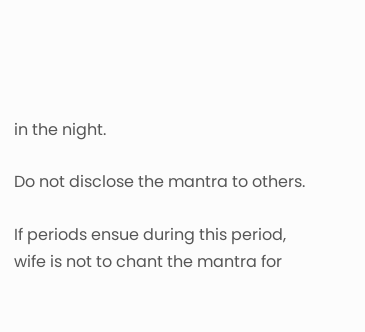in the night.

Do not disclose the mantra to others.

If periods ensue during this period, wife is not to chant the mantra for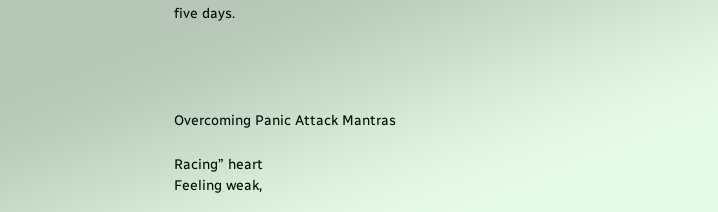five days.




Overcoming Panic Attack Mantras

Racing” heart
Feeling weak,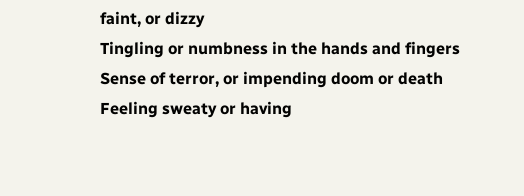faint, or dizzy
Tingling or numbness in the hands and fingers
Sense of terror, or impending doom or death
Feeling sweaty or having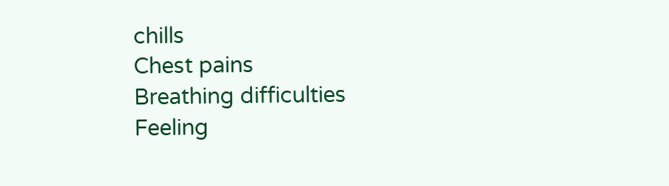chills
Chest pains
Breathing difficulties
Feeling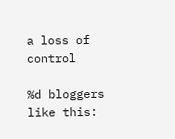a loss of control

%d bloggers like this: